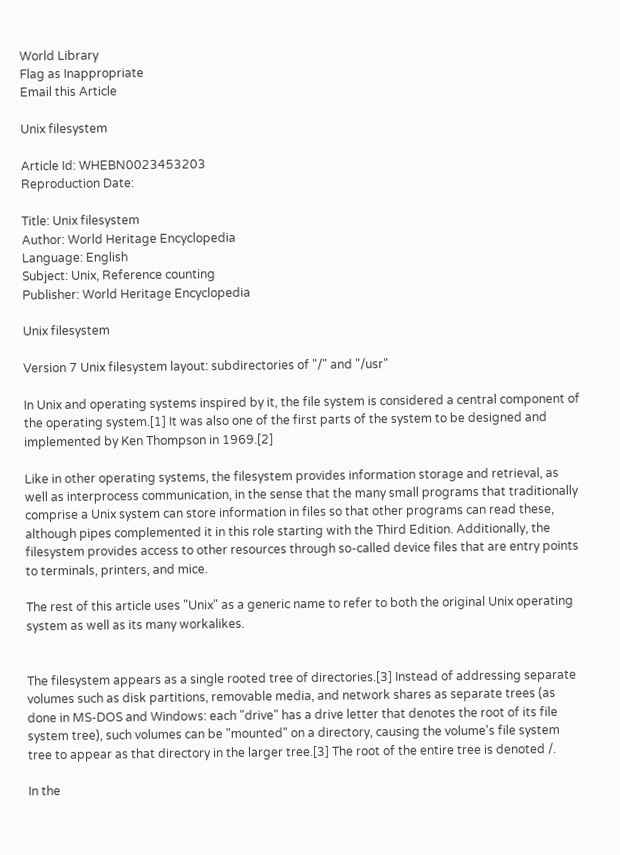World Library
Flag as Inappropriate
Email this Article

Unix filesystem

Article Id: WHEBN0023453203
Reproduction Date:

Title: Unix filesystem
Author: World Heritage Encyclopedia
Language: English
Subject: Unix, Reference counting
Publisher: World Heritage Encyclopedia

Unix filesystem

Version 7 Unix filesystem layout: subdirectories of "/" and "/usr"

In Unix and operating systems inspired by it, the file system is considered a central component of the operating system.[1] It was also one of the first parts of the system to be designed and implemented by Ken Thompson in 1969.[2]

Like in other operating systems, the filesystem provides information storage and retrieval, as well as interprocess communication, in the sense that the many small programs that traditionally comprise a Unix system can store information in files so that other programs can read these, although pipes complemented it in this role starting with the Third Edition. Additionally, the filesystem provides access to other resources through so-called device files that are entry points to terminals, printers, and mice.

The rest of this article uses "Unix" as a generic name to refer to both the original Unix operating system as well as its many workalikes.


The filesystem appears as a single rooted tree of directories.[3] Instead of addressing separate volumes such as disk partitions, removable media, and network shares as separate trees (as done in MS-DOS and Windows: each "drive" has a drive letter that denotes the root of its file system tree), such volumes can be "mounted" on a directory, causing the volume's file system tree to appear as that directory in the larger tree.[3] The root of the entire tree is denoted /.

In the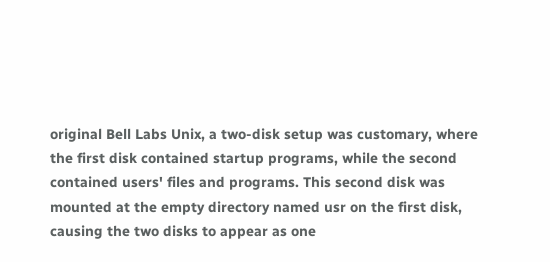original Bell Labs Unix, a two-disk setup was customary, where the first disk contained startup programs, while the second contained users' files and programs. This second disk was mounted at the empty directory named usr on the first disk, causing the two disks to appear as one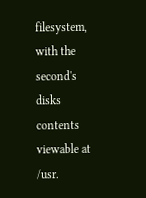filesystem, with the second's disks contents viewable at /usr.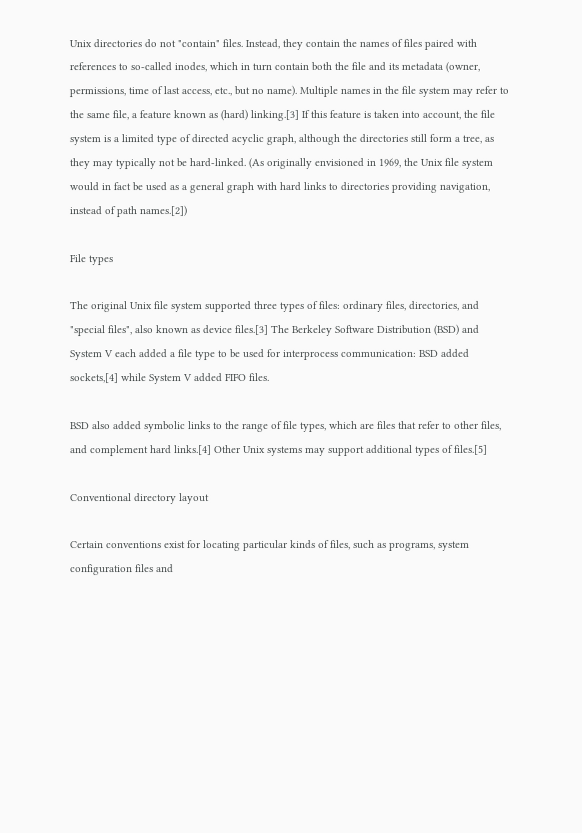Unix directories do not "contain" files. Instead, they contain the names of files paired with references to so-called inodes, which in turn contain both the file and its metadata (owner, permissions, time of last access, etc., but no name). Multiple names in the file system may refer to the same file, a feature known as (hard) linking.[3] If this feature is taken into account, the file system is a limited type of directed acyclic graph, although the directories still form a tree, as they may typically not be hard-linked. (As originally envisioned in 1969, the Unix file system would in fact be used as a general graph with hard links to directories providing navigation, instead of path names.[2])

File types

The original Unix file system supported three types of files: ordinary files, directories, and "special files", also known as device files.[3] The Berkeley Software Distribution (BSD) and System V each added a file type to be used for interprocess communication: BSD added sockets,[4] while System V added FIFO files.

BSD also added symbolic links to the range of file types, which are files that refer to other files, and complement hard links.[4] Other Unix systems may support additional types of files.[5]

Conventional directory layout

Certain conventions exist for locating particular kinds of files, such as programs, system configuration files and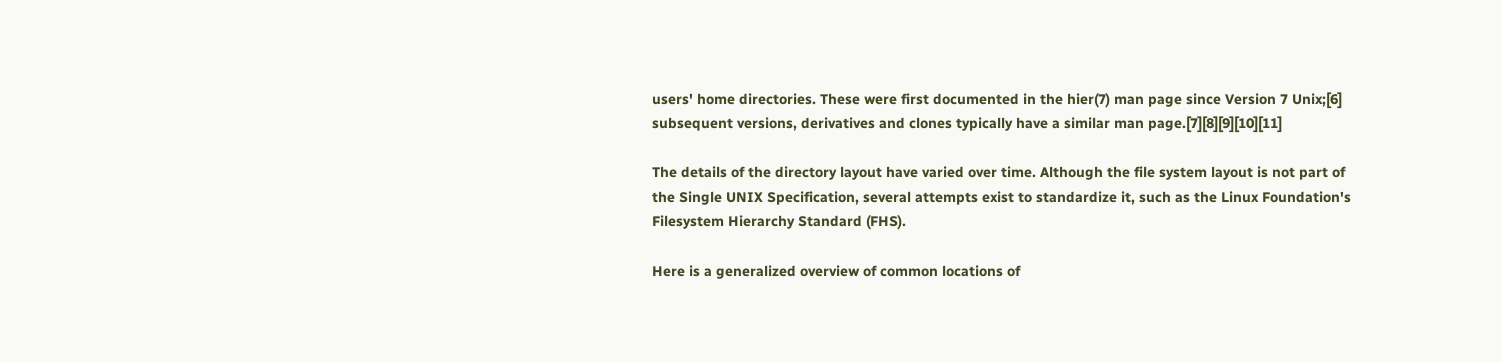users' home directories. These were first documented in the hier(7) man page since Version 7 Unix;[6] subsequent versions, derivatives and clones typically have a similar man page.[7][8][9][10][11]

The details of the directory layout have varied over time. Although the file system layout is not part of the Single UNIX Specification, several attempts exist to standardize it, such as the Linux Foundation's Filesystem Hierarchy Standard (FHS).

Here is a generalized overview of common locations of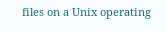files on a Unix operating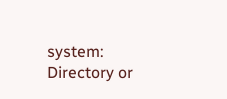system:
Directory or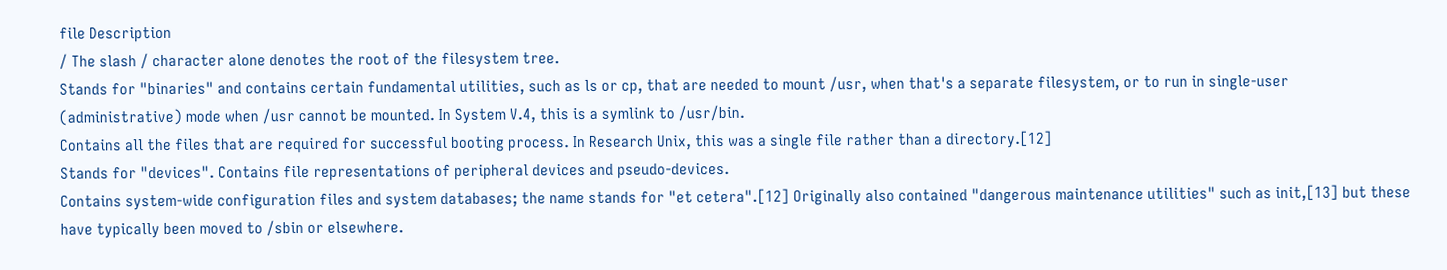file Description
/ The slash / character alone denotes the root of the filesystem tree.
Stands for "binaries" and contains certain fundamental utilities, such as ls or cp, that are needed to mount /usr, when that's a separate filesystem, or to run in single-user (administrative) mode when /usr cannot be mounted. In System V.4, this is a symlink to /usr/bin.
Contains all the files that are required for successful booting process. In Research Unix, this was a single file rather than a directory.[12]
Stands for "devices". Contains file representations of peripheral devices and pseudo-devices.
Contains system-wide configuration files and system databases; the name stands for "et cetera".[12] Originally also contained "dangerous maintenance utilities" such as init,[13] but these have typically been moved to /sbin or elsewhere.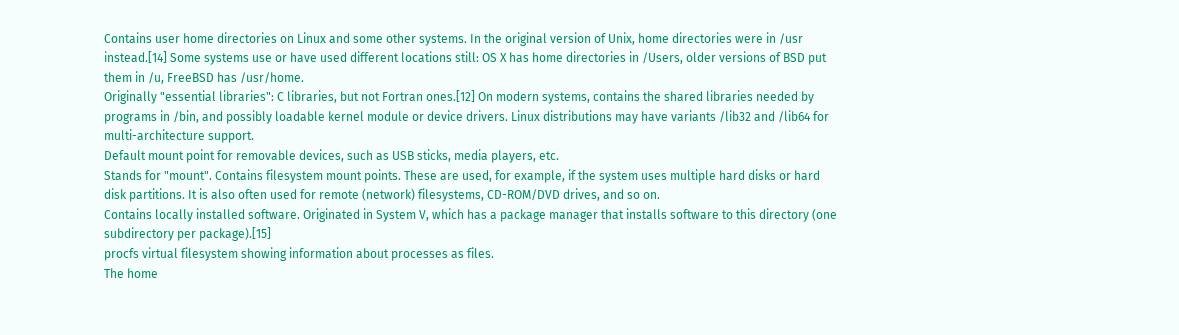Contains user home directories on Linux and some other systems. In the original version of Unix, home directories were in /usr instead.[14] Some systems use or have used different locations still: OS X has home directories in /Users, older versions of BSD put them in /u, FreeBSD has /usr/home.
Originally "essential libraries": C libraries, but not Fortran ones.[12] On modern systems, contains the shared libraries needed by programs in /bin, and possibly loadable kernel module or device drivers. Linux distributions may have variants /lib32 and /lib64 for multi-architecture support.
Default mount point for removable devices, such as USB sticks, media players, etc.
Stands for "mount". Contains filesystem mount points. These are used, for example, if the system uses multiple hard disks or hard disk partitions. It is also often used for remote (network) filesystems, CD-ROM/DVD drives, and so on.
Contains locally installed software. Originated in System V, which has a package manager that installs software to this directory (one subdirectory per package).[15]
procfs virtual filesystem showing information about processes as files.
The home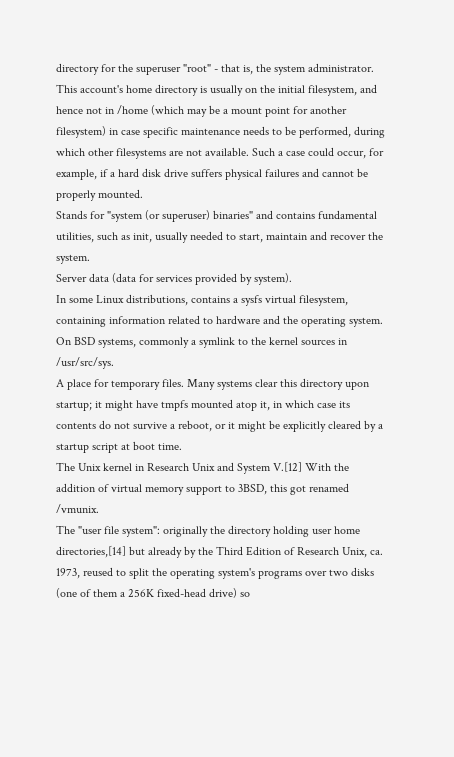directory for the superuser "root" - that is, the system administrator. This account's home directory is usually on the initial filesystem, and hence not in /home (which may be a mount point for another filesystem) in case specific maintenance needs to be performed, during which other filesystems are not available. Such a case could occur, for example, if a hard disk drive suffers physical failures and cannot be properly mounted.
Stands for "system (or superuser) binaries" and contains fundamental utilities, such as init, usually needed to start, maintain and recover the system.
Server data (data for services provided by system).
In some Linux distributions, contains a sysfs virtual filesystem, containing information related to hardware and the operating system. On BSD systems, commonly a symlink to the kernel sources in /usr/src/sys.
A place for temporary files. Many systems clear this directory upon startup; it might have tmpfs mounted atop it, in which case its contents do not survive a reboot, or it might be explicitly cleared by a startup script at boot time.
The Unix kernel in Research Unix and System V.[12] With the addition of virtual memory support to 3BSD, this got renamed /vmunix.
The "user file system": originally the directory holding user home directories,[14] but already by the Third Edition of Research Unix, ca. 1973, reused to split the operating system's programs over two disks (one of them a 256K fixed-head drive) so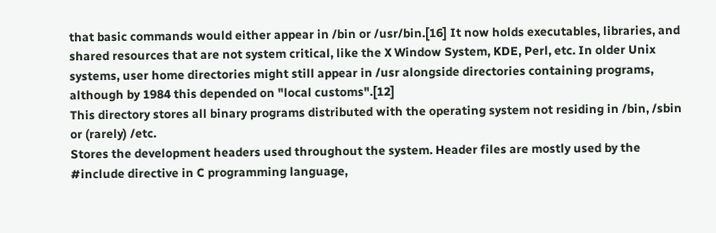that basic commands would either appear in /bin or /usr/bin.[16] It now holds executables, libraries, and shared resources that are not system critical, like the X Window System, KDE, Perl, etc. In older Unix systems, user home directories might still appear in /usr alongside directories containing programs, although by 1984 this depended on "local customs".[12]
This directory stores all binary programs distributed with the operating system not residing in /bin, /sbin or (rarely) /etc.
Stores the development headers used throughout the system. Header files are mostly used by the #include directive in C programming language,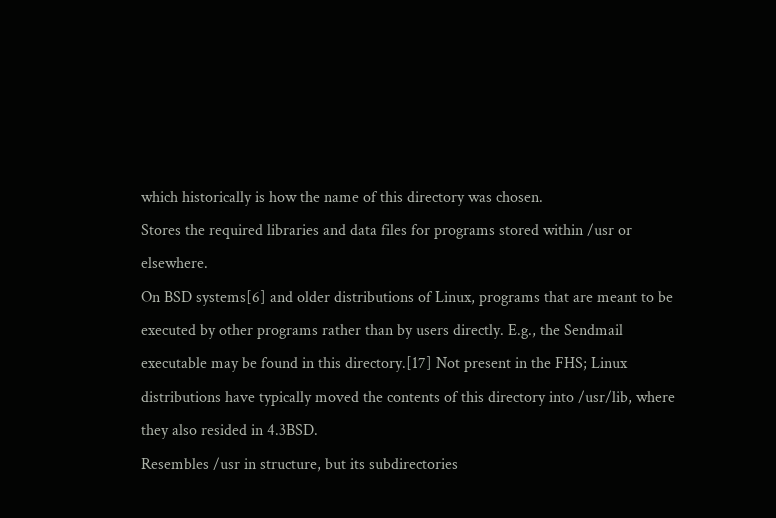which historically is how the name of this directory was chosen.
Stores the required libraries and data files for programs stored within /usr or elsewhere.
On BSD systems[6] and older distributions of Linux, programs that are meant to be executed by other programs rather than by users directly. E.g., the Sendmail executable may be found in this directory.[17] Not present in the FHS; Linux distributions have typically moved the contents of this directory into /usr/lib, where they also resided in 4.3BSD.
Resembles /usr in structure, but its subdirectories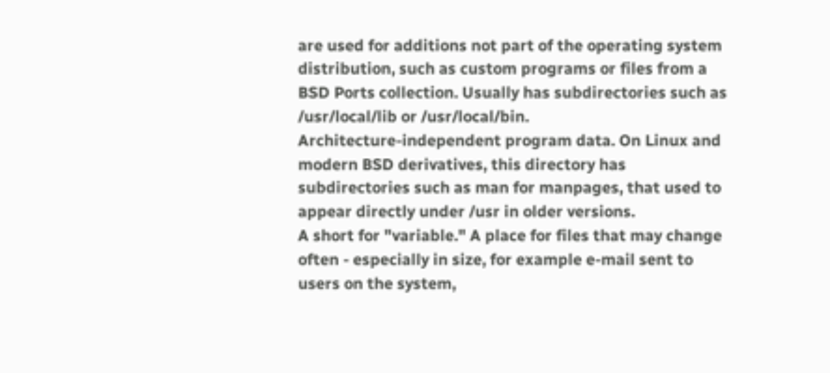are used for additions not part of the operating system distribution, such as custom programs or files from a BSD Ports collection. Usually has subdirectories such as /usr/local/lib or /usr/local/bin.
Architecture-independent program data. On Linux and modern BSD derivatives, this directory has subdirectories such as man for manpages, that used to appear directly under /usr in older versions.
A short for "variable." A place for files that may change often - especially in size, for example e-mail sent to users on the system,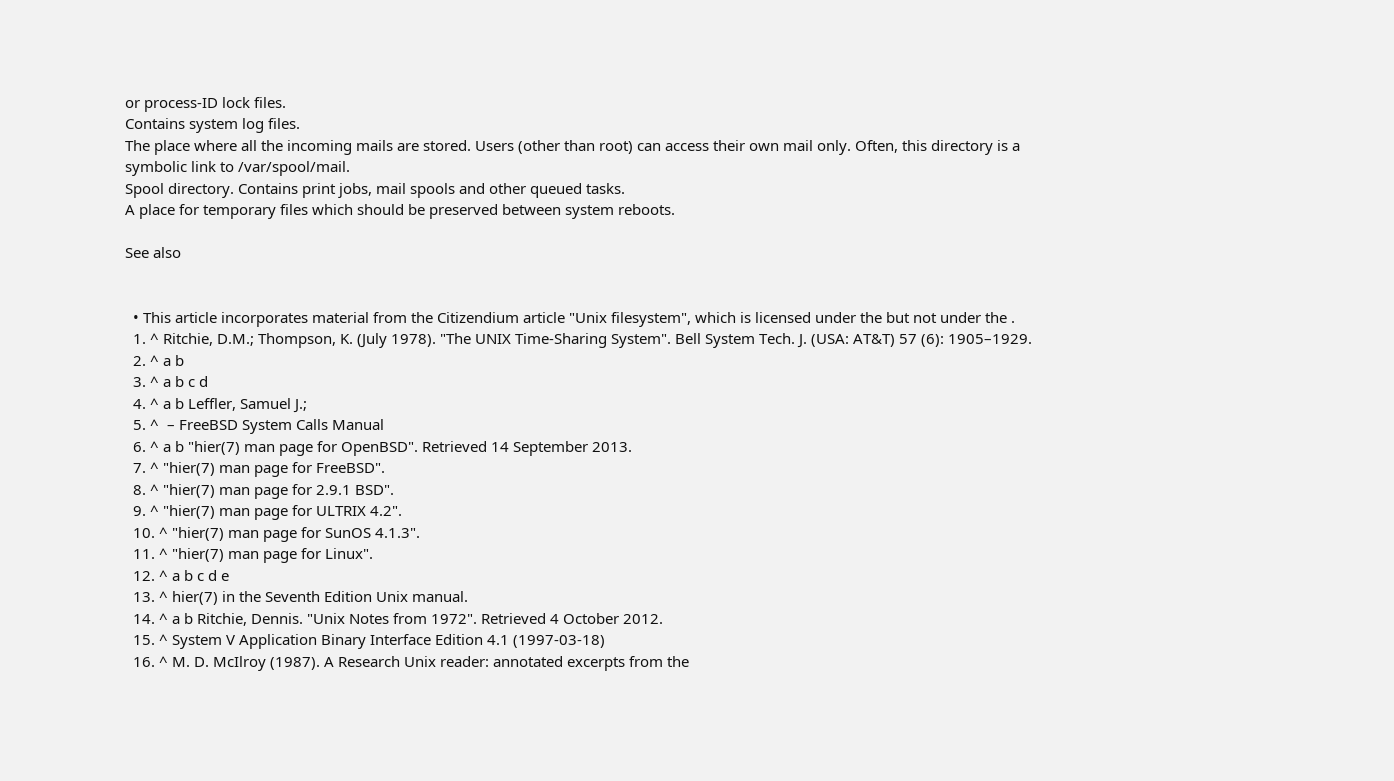or process-ID lock files.
Contains system log files.
The place where all the incoming mails are stored. Users (other than root) can access their own mail only. Often, this directory is a symbolic link to /var/spool/mail.
Spool directory. Contains print jobs, mail spools and other queued tasks.
A place for temporary files which should be preserved between system reboots.

See also


  • This article incorporates material from the Citizendium article "Unix filesystem", which is licensed under the but not under the .
  1. ^ Ritchie, D.M.; Thompson, K. (July 1978). "The UNIX Time-Sharing System". Bell System Tech. J. (USA: AT&T) 57 (6): 1905–1929.
  2. ^ a b
  3. ^ a b c d
  4. ^ a b Leffler, Samuel J.;
  5. ^  – FreeBSD System Calls Manual
  6. ^ a b "hier(7) man page for OpenBSD". Retrieved 14 September 2013.
  7. ^ "hier(7) man page for FreeBSD".
  8. ^ "hier(7) man page for 2.9.1 BSD".
  9. ^ "hier(7) man page for ULTRIX 4.2".
  10. ^ "hier(7) man page for SunOS 4.1.3".
  11. ^ "hier(7) man page for Linux".
  12. ^ a b c d e
  13. ^ hier(7) in the Seventh Edition Unix manual.
  14. ^ a b Ritchie, Dennis. "Unix Notes from 1972". Retrieved 4 October 2012.
  15. ^ System V Application Binary Interface Edition 4.1 (1997-03-18)
  16. ^ M. D. McIlroy (1987). A Research Unix reader: annotated excerpts from the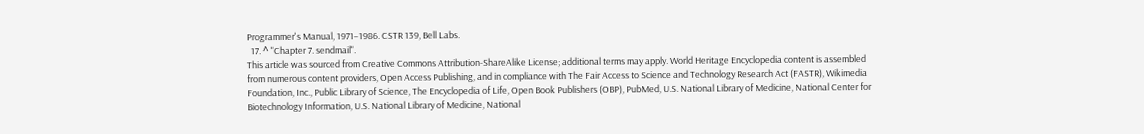Programmer's Manual, 1971–1986. CSTR 139, Bell Labs.
  17. ^ "Chapter 7. sendmail".
This article was sourced from Creative Commons Attribution-ShareAlike License; additional terms may apply. World Heritage Encyclopedia content is assembled from numerous content providers, Open Access Publishing, and in compliance with The Fair Access to Science and Technology Research Act (FASTR), Wikimedia Foundation, Inc., Public Library of Science, The Encyclopedia of Life, Open Book Publishers (OBP), PubMed, U.S. National Library of Medicine, National Center for Biotechnology Information, U.S. National Library of Medicine, National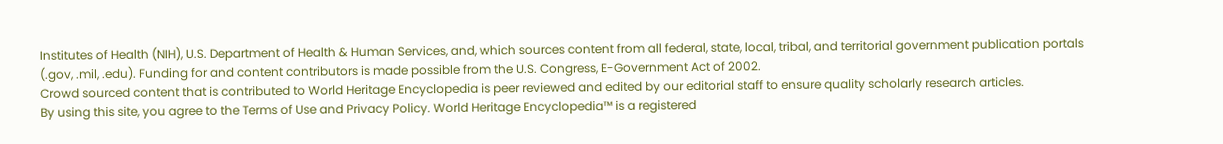Institutes of Health (NIH), U.S. Department of Health & Human Services, and, which sources content from all federal, state, local, tribal, and territorial government publication portals (.gov, .mil, .edu). Funding for and content contributors is made possible from the U.S. Congress, E-Government Act of 2002.
Crowd sourced content that is contributed to World Heritage Encyclopedia is peer reviewed and edited by our editorial staff to ensure quality scholarly research articles.
By using this site, you agree to the Terms of Use and Privacy Policy. World Heritage Encyclopedia™ is a registered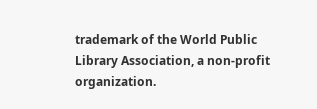trademark of the World Public Library Association, a non-profit organization.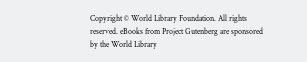Copyright © World Library Foundation. All rights reserved. eBooks from Project Gutenberg are sponsored by the World Library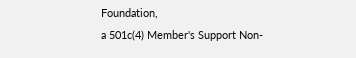Foundation,
a 501c(4) Member's Support Non-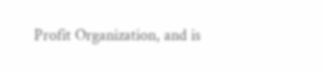Profit Organization, and is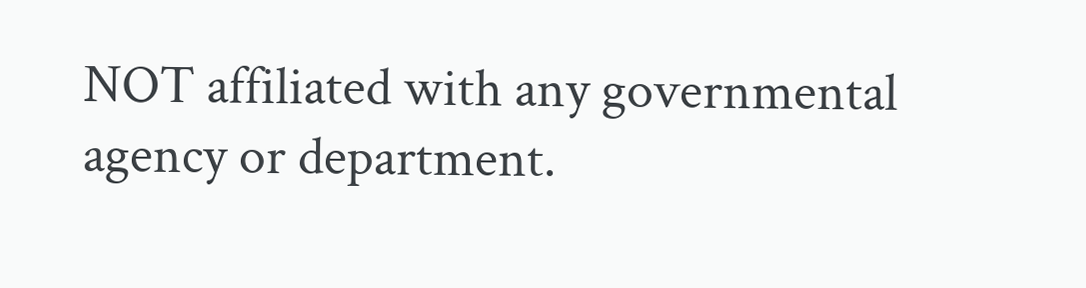NOT affiliated with any governmental agency or department.